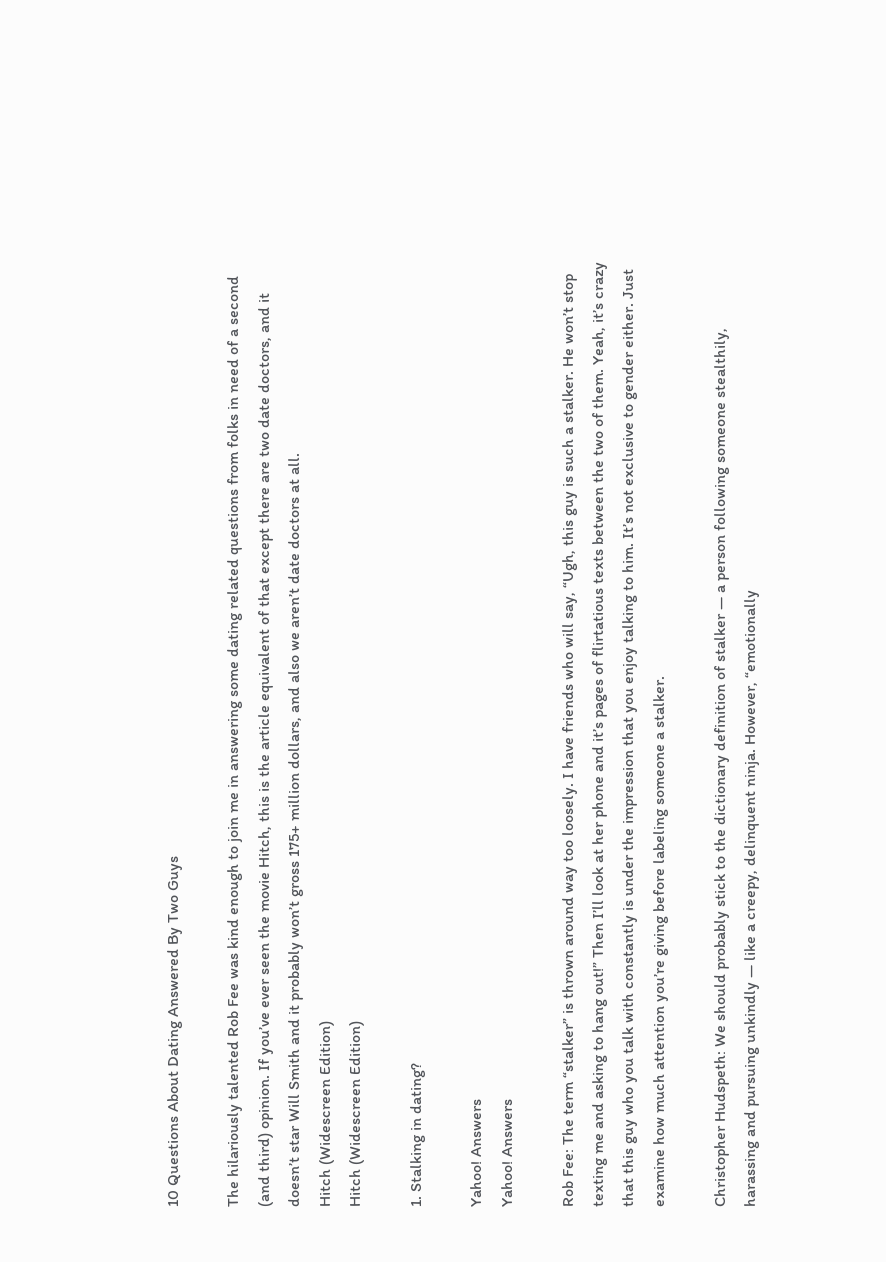10 Questions About Dating Answered By Two Guys

The hilariously talented Rob Fee was kind enough to join me in answering some dating related questions from folks in need of a second (and third) opinion. If you’ve ever seen the movie Hitch, this is the article equivalent of that except there are two date doctors, and it doesn’t star Will Smith and it probably won’t gross 175+ million dollars, and also we aren’t date doctors at all.
Hitch (Widescreen Edition)
Hitch (Widescreen Edition)

1. Stalking in dating?

Yahoo! Answers
Yahoo! Answers

Rob Fee: The term “stalker” is thrown around way too loosely. I have friends who will say, “Ugh, this guy is such a stalker. He won’t stop texting me and asking to hang out!” Then I’ll look at her phone and it’s pages of flirtatious texts between the two of them. Yeah, it’s crazy that this guy who you talk with constantly is under the impression that you enjoy talking to him. It’s not exclusive to gender either. Just examine how much attention you’re giving before labeling someone a stalker.

Christopher Hudspeth: We should probably stick to the dictionary definition of stalker — a person following someone stealthily, harassing and pursuing unkindly — like a creepy, delinquent ninja. However, “emotionally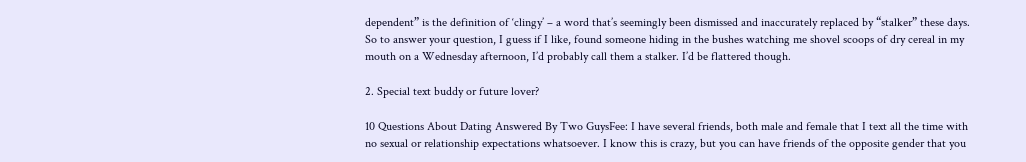dependent” is the definition of ‘clingy’ – a word that’s seemingly been dismissed and inaccurately replaced by “stalker” these days. So to answer your question, I guess if I like, found someone hiding in the bushes watching me shovel scoops of dry cereal in my mouth on a Wednesday afternoon, I’d probably call them a stalker. I’d be flattered though.

2. Special text buddy or future lover?

10 Questions About Dating Answered By Two GuysFee: I have several friends, both male and female that I text all the time with no sexual or relationship expectations whatsoever. I know this is crazy, but you can have friends of the opposite gender that you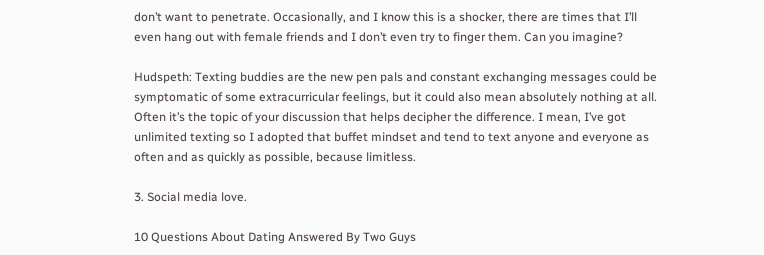don’t want to penetrate. Occasionally, and I know this is a shocker, there are times that I’ll even hang out with female friends and I don’t even try to finger them. Can you imagine?

Hudspeth: Texting buddies are the new pen pals and constant exchanging messages could be symptomatic of some extracurricular feelings, but it could also mean absolutely nothing at all. Often it’s the topic of your discussion that helps decipher the difference. I mean, I’ve got unlimited texting so I adopted that buffet mindset and tend to text anyone and everyone as often and as quickly as possible, because limitless.

3. Social media love.

10 Questions About Dating Answered By Two Guys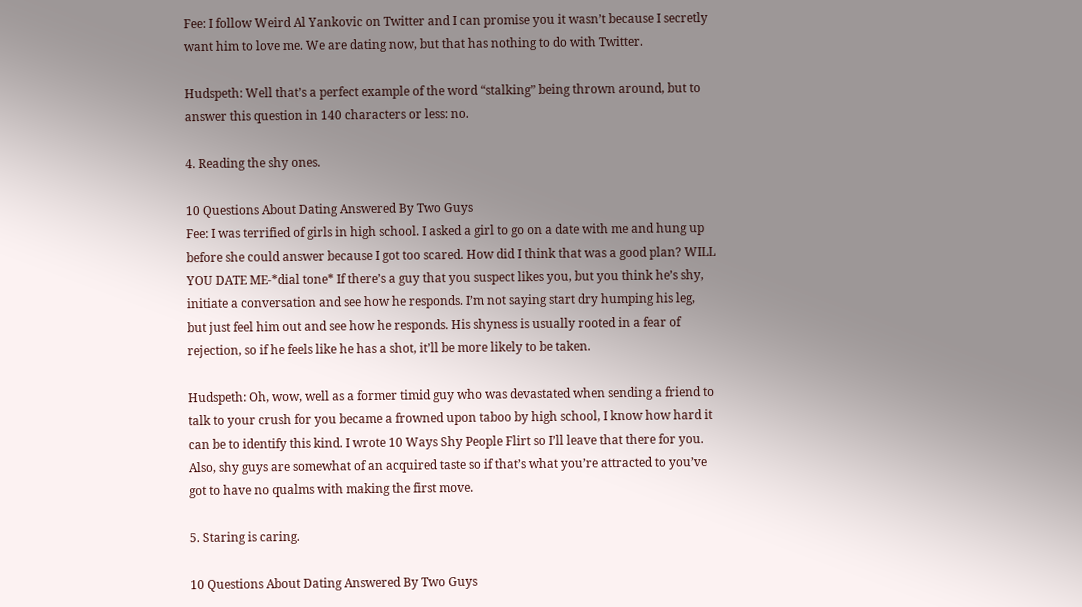Fee: I follow Weird Al Yankovic on Twitter and I can promise you it wasn’t because I secretly want him to love me. We are dating now, but that has nothing to do with Twitter.

Hudspeth: Well that’s a perfect example of the word “stalking” being thrown around, but to answer this question in 140 characters or less: no.

4. Reading the shy ones.

10 Questions About Dating Answered By Two Guys
Fee: I was terrified of girls in high school. I asked a girl to go on a date with me and hung up before she could answer because I got too scared. How did I think that was a good plan? WILL YOU DATE ME-*dial tone* If there’s a guy that you suspect likes you, but you think he’s shy, initiate a conversation and see how he responds. I’m not saying start dry humping his leg, but just feel him out and see how he responds. His shyness is usually rooted in a fear of rejection, so if he feels like he has a shot, it’ll be more likely to be taken.

Hudspeth: Oh, wow, well as a former timid guy who was devastated when sending a friend to talk to your crush for you became a frowned upon taboo by high school, I know how hard it can be to identify this kind. I wrote 10 Ways Shy People Flirt so I’ll leave that there for you. Also, shy guys are somewhat of an acquired taste so if that’s what you’re attracted to you’ve got to have no qualms with making the first move.

5. Staring is caring.

10 Questions About Dating Answered By Two Guys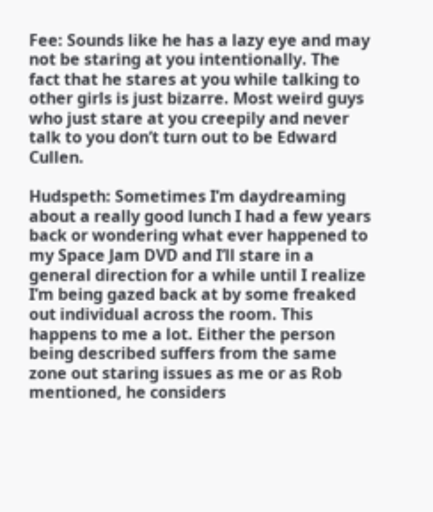Fee: Sounds like he has a lazy eye and may not be staring at you intentionally. The fact that he stares at you while talking to other girls is just bizarre. Most weird guys who just stare at you creepily and never talk to you don’t turn out to be Edward Cullen.

Hudspeth: Sometimes I’m daydreaming about a really good lunch I had a few years back or wondering what ever happened to my Space Jam DVD and I’ll stare in a general direction for a while until I realize I’m being gazed back at by some freaked out individual across the room. This happens to me a lot. Either the person being described suffers from the same zone out staring issues as me or as Rob mentioned, he considers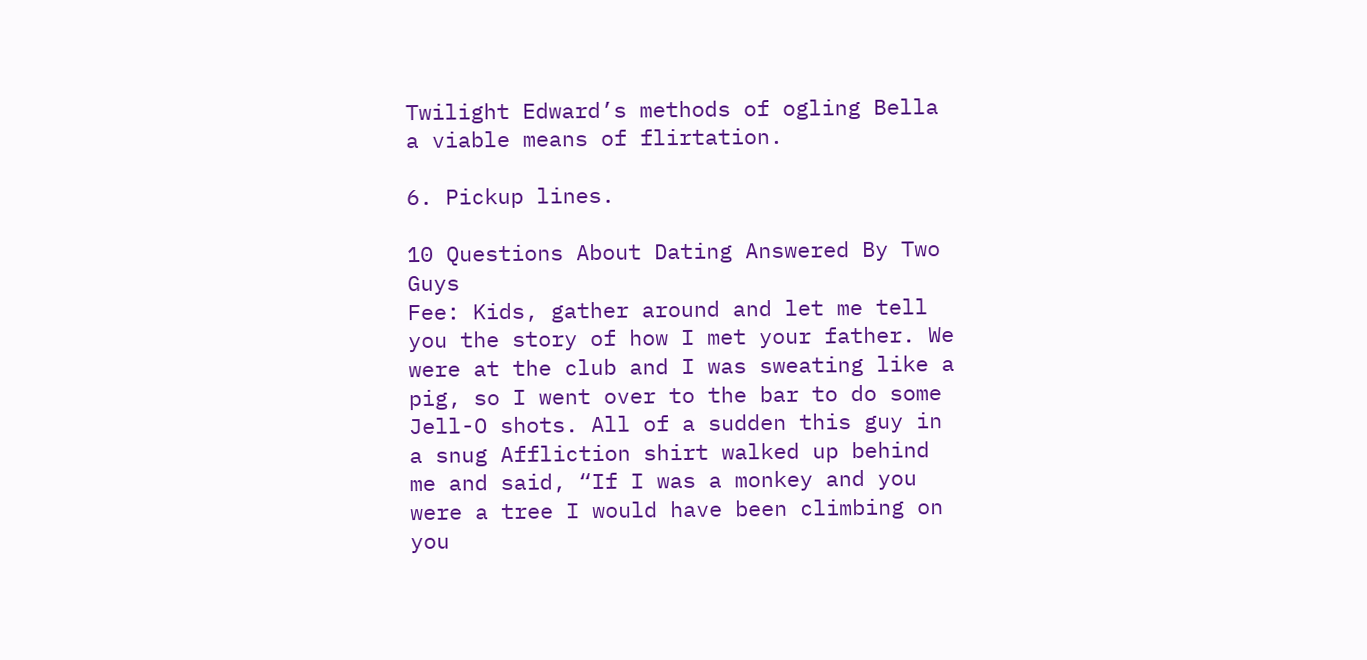Twilight Edward’s methods of ogling Bella a viable means of flirtation.

6. Pickup lines.

10 Questions About Dating Answered By Two Guys
Fee: Kids, gather around and let me tell you the story of how I met your father. We were at the club and I was sweating like a pig, so I went over to the bar to do some Jell-O shots. All of a sudden this guy in a snug Affliction shirt walked up behind me and said, “If I was a monkey and you were a tree I would have been climbing on you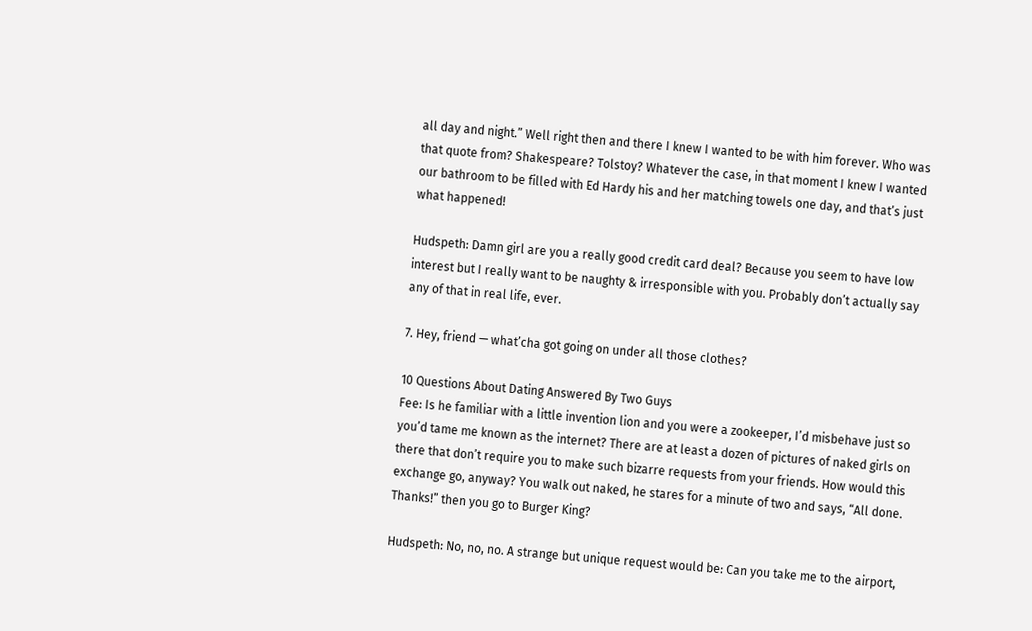all day and night.” Well right then and there I knew I wanted to be with him forever. Who was that quote from? Shakespeare? Tolstoy? Whatever the case, in that moment I knew I wanted our bathroom to be filled with Ed Hardy his and her matching towels one day, and that’s just what happened!

Hudspeth: Damn girl are you a really good credit card deal? Because you seem to have low interest but I really want to be naughty & irresponsible with you. Probably don’t actually say any of that in real life, ever.

7. Hey, friend — what’cha got going on under all those clothes?

10 Questions About Dating Answered By Two Guys
Fee: Is he familiar with a little invention lion and you were a zookeeper, I’d misbehave just so you’d tame me known as the internet? There are at least a dozen of pictures of naked girls on there that don’t require you to make such bizarre requests from your friends. How would this exchange go, anyway? You walk out naked, he stares for a minute of two and says, “All done. Thanks!” then you go to Burger King?

Hudspeth: No, no, no. A strange but unique request would be: Can you take me to the airport,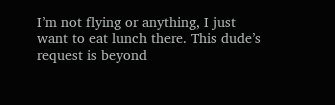I’m not flying or anything, I just want to eat lunch there. This dude’s request is beyond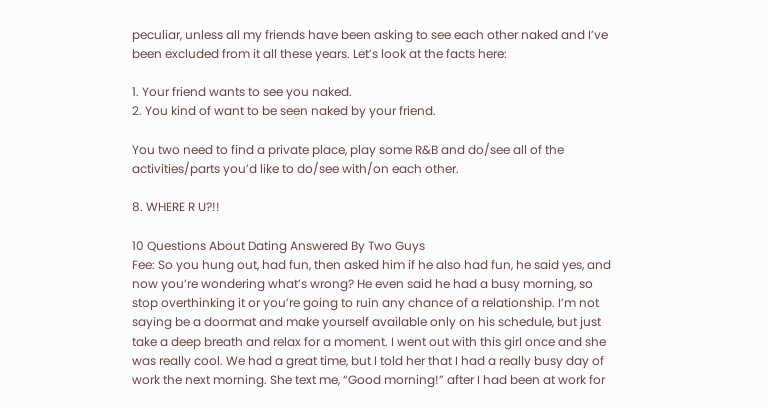peculiar, unless all my friends have been asking to see each other naked and I’ve been excluded from it all these years. Let’s look at the facts here:

1. Your friend wants to see you naked.
2. You kind of want to be seen naked by your friend.

You two need to find a private place, play some R&B and do/see all of the activities/parts you’d like to do/see with/on each other.

8. WHERE R U?!!

10 Questions About Dating Answered By Two Guys
Fee: So you hung out, had fun, then asked him if he also had fun, he said yes, and now you’re wondering what’s wrong? He even said he had a busy morning, so stop overthinking it or you’re going to ruin any chance of a relationship. I’m not saying be a doormat and make yourself available only on his schedule, but just take a deep breath and relax for a moment. I went out with this girl once and she was really cool. We had a great time, but I told her that I had a really busy day of work the next morning. She text me, “Good morning!” after I had been at work for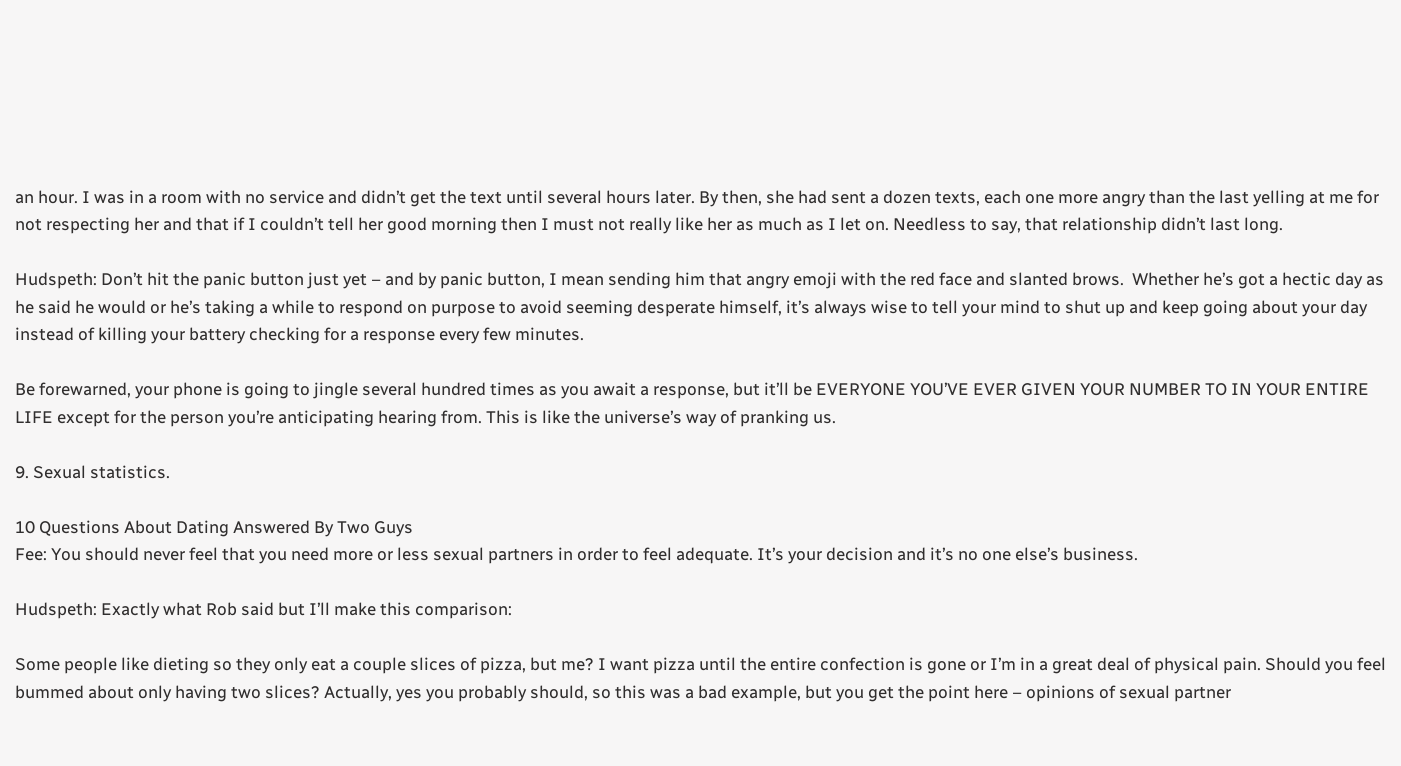an hour. I was in a room with no service and didn’t get the text until several hours later. By then, she had sent a dozen texts, each one more angry than the last yelling at me for not respecting her and that if I couldn’t tell her good morning then I must not really like her as much as I let on. Needless to say, that relationship didn’t last long.

Hudspeth: Don’t hit the panic button just yet – and by panic button, I mean sending him that angry emoji with the red face and slanted brows.  Whether he’s got a hectic day as he said he would or he’s taking a while to respond on purpose to avoid seeming desperate himself, it’s always wise to tell your mind to shut up and keep going about your day instead of killing your battery checking for a response every few minutes.

Be forewarned, your phone is going to jingle several hundred times as you await a response, but it’ll be EVERYONE YOU’VE EVER GIVEN YOUR NUMBER TO IN YOUR ENTIRE LIFE except for the person you’re anticipating hearing from. This is like the universe’s way of pranking us.

9. Sexual statistics.

10 Questions About Dating Answered By Two Guys
Fee: You should never feel that you need more or less sexual partners in order to feel adequate. It’s your decision and it’s no one else’s business.

Hudspeth: Exactly what Rob said but I’ll make this comparison:

Some people like dieting so they only eat a couple slices of pizza, but me? I want pizza until the entire confection is gone or I’m in a great deal of physical pain. Should you feel bummed about only having two slices? Actually, yes you probably should, so this was a bad example, but you get the point here – opinions of sexual partner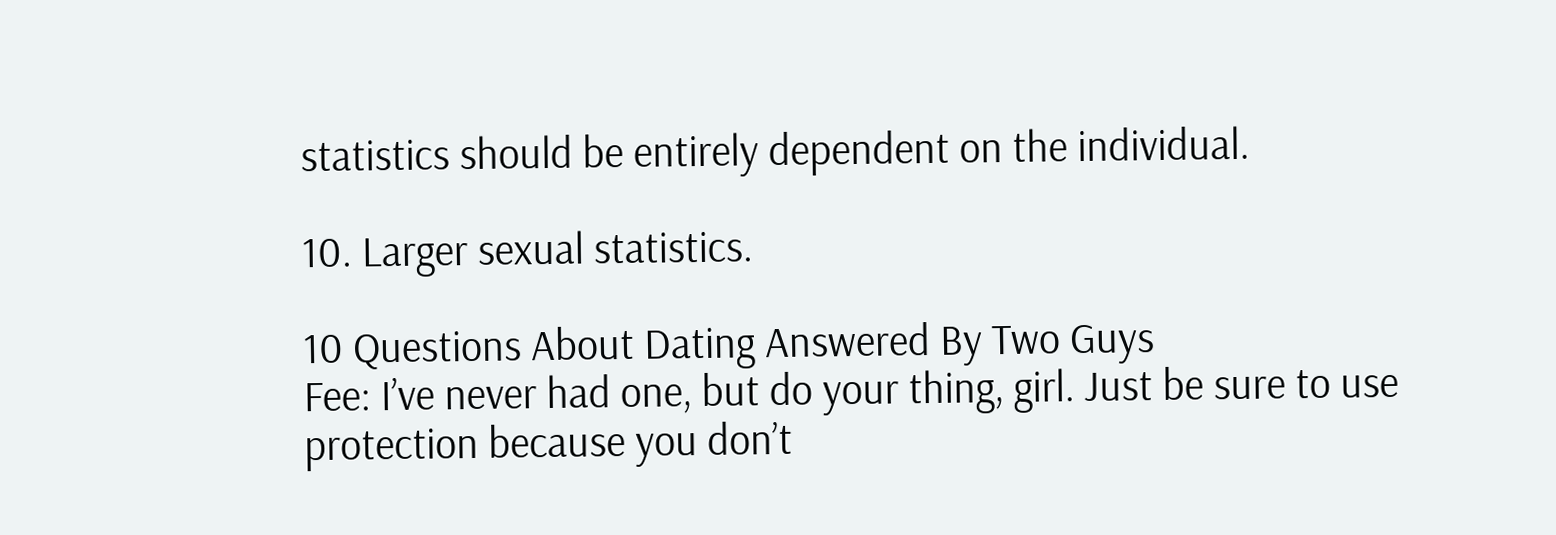statistics should be entirely dependent on the individual.

10. Larger sexual statistics.

10 Questions About Dating Answered By Two Guys
Fee: I’ve never had one, but do your thing, girl. Just be sure to use protection because you don’t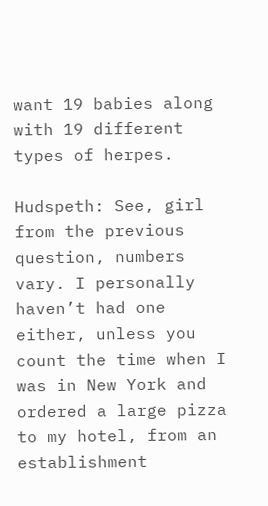want 19 babies along with 19 different types of herpes.

Hudspeth: See, girl from the previous question, numbers vary. I personally haven’t had one either, unless you count the time when I was in New York and ordered a large pizza to my hotel, from an establishment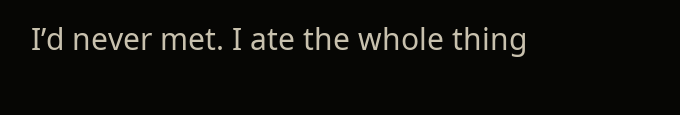I’d never met. I ate the whole thing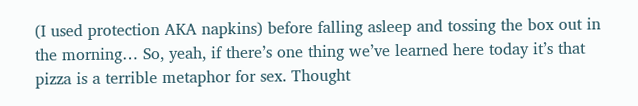(I used protection AKA napkins) before falling asleep and tossing the box out in the morning… So, yeah, if there’s one thing we’ve learned here today it’s that pizza is a terrible metaphor for sex. Thought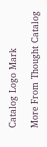Catalog Logo Mark

More From Thought Catalog